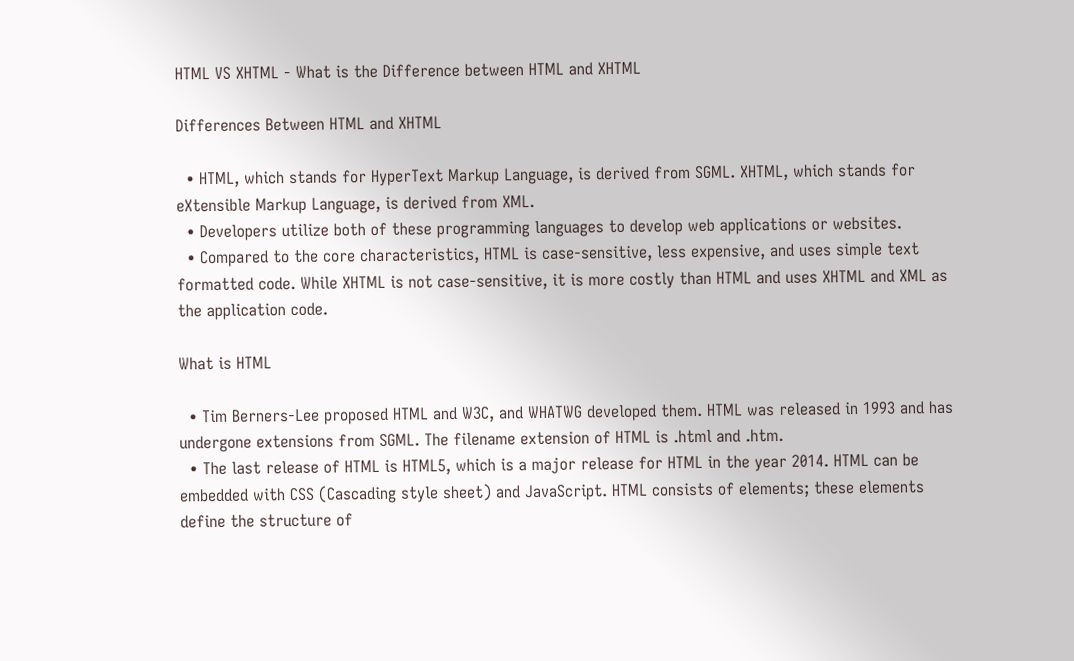HTML VS XHTML - What is the Difference between HTML and XHTML

Differences Between HTML and XHTML

  • HTML, which stands for HyperText Markup Language, is derived from SGML. XHTML, which stands for eXtensible Markup Language, is derived from XML.
  • Developers utilize both of these programming languages to develop web applications or websites.
  • Compared to the core characteristics, HTML is case-sensitive, less expensive, and uses simple text formatted code. While XHTML is not case-sensitive, it is more costly than HTML and uses XHTML and XML as the application code.

What is HTML

  • Tim Berners-Lee proposed HTML and W3C, and WHATWG developed them. HTML was released in 1993 and has undergone extensions from SGML. The filename extension of HTML is .html and .htm.
  • The last release of HTML is HTML5, which is a major release for HTML in the year 2014. HTML can be embedded with CSS (Cascading style sheet) and JavaScript. HTML consists of elements; these elements define the structure of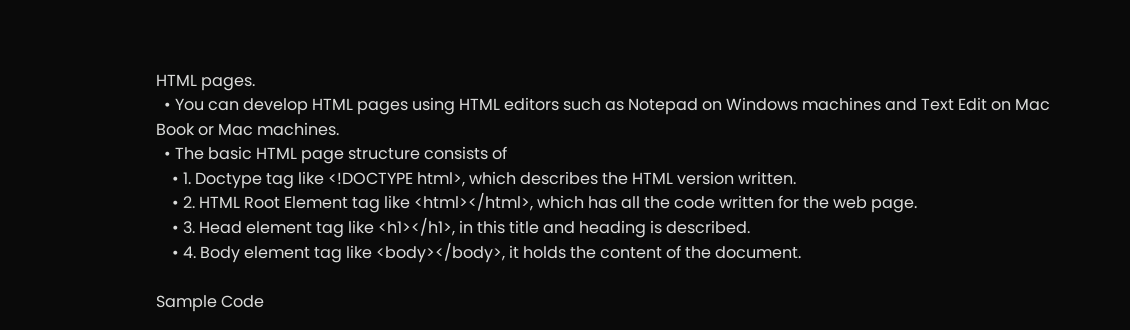HTML pages.
  • You can develop HTML pages using HTML editors such as Notepad on Windows machines and Text Edit on Mac Book or Mac machines.
  • The basic HTML page structure consists of
    • 1. Doctype tag like <!DOCTYPE html>, which describes the HTML version written.
    • 2. HTML Root Element tag like <html></html>, which has all the code written for the web page.
    • 3. Head element tag like <h1></h1>, in this title and heading is described.
    • 4. Body element tag like <body></body>, it holds the content of the document.

Sample Code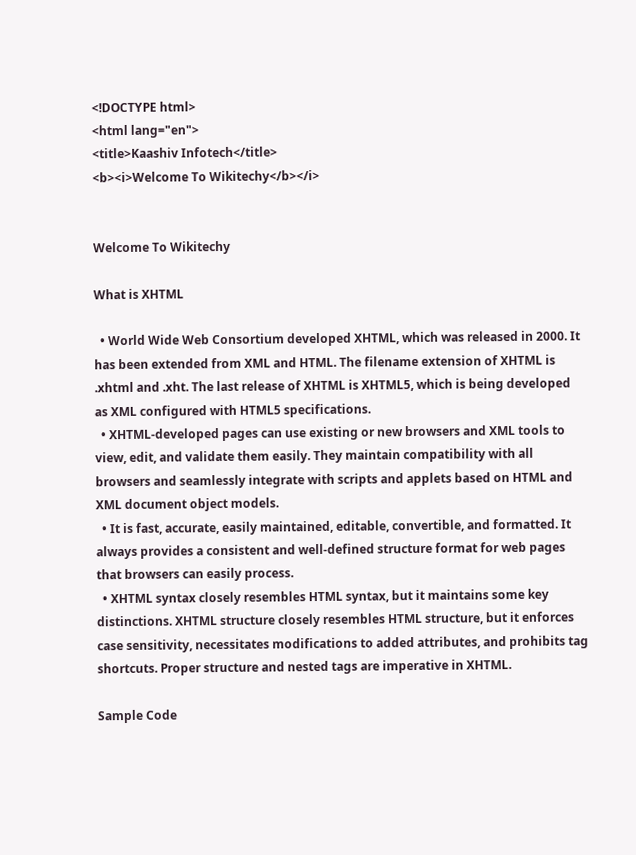<!DOCTYPE html>
<html lang="en">
<title>Kaashiv Infotech</title>
<b><i>Welcome To Wikitechy</b></i>


Welcome To Wikitechy

What is XHTML

  • World Wide Web Consortium developed XHTML, which was released in 2000. It has been extended from XML and HTML. The filename extension of XHTML is .xhtml and .xht. The last release of XHTML is XHTML5, which is being developed as XML configured with HTML5 specifications.
  • XHTML-developed pages can use existing or new browsers and XML tools to view, edit, and validate them easily. They maintain compatibility with all browsers and seamlessly integrate with scripts and applets based on HTML and XML document object models.
  • It is fast, accurate, easily maintained, editable, convertible, and formatted. It always provides a consistent and well-defined structure format for web pages that browsers can easily process.
  • XHTML syntax closely resembles HTML syntax, but it maintains some key distinctions. XHTML structure closely resembles HTML structure, but it enforces case sensitivity, necessitates modifications to added attributes, and prohibits tag shortcuts. Proper structure and nested tags are imperative in XHTML.

Sample Code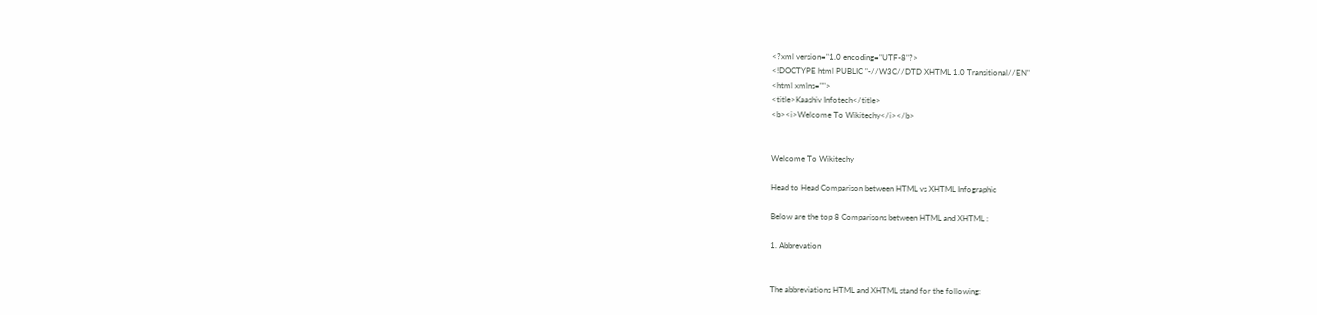<?xml version="1.0 encoding="UTF-8"?>
<!DOCTYPE html PUBLIC "-//W3C//DTD XHTML 1.0 Transitional//EN"
<html xmlns="">
<title>Kaashiv Infotech</title>
<b><i>Welcome To Wikitechy</i></b>


Welcome To Wikitechy

Head to Head Comparison between HTML vs XHTML Infographic

Below are the top 8 Comparisons between HTML and XHTML :

1. Abbrevation


The abbreviations HTML and XHTML stand for the following: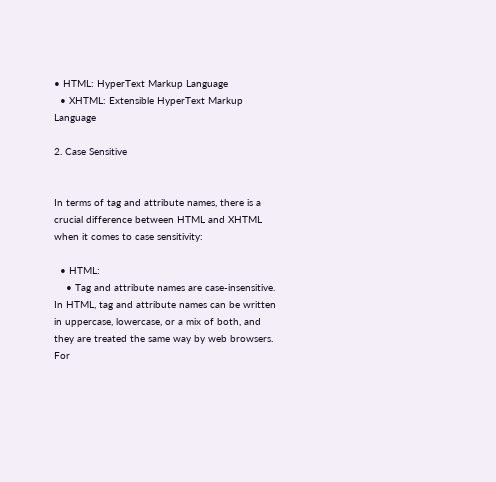• HTML: HyperText Markup Language
  • XHTML: Extensible HyperText Markup Language

2. Case Sensitive


In terms of tag and attribute names, there is a crucial difference between HTML and XHTML when it comes to case sensitivity:

  • HTML:
    • Tag and attribute names are case-insensitive. In HTML, tag and attribute names can be written in uppercase, lowercase, or a mix of both, and they are treated the same way by web browsers. For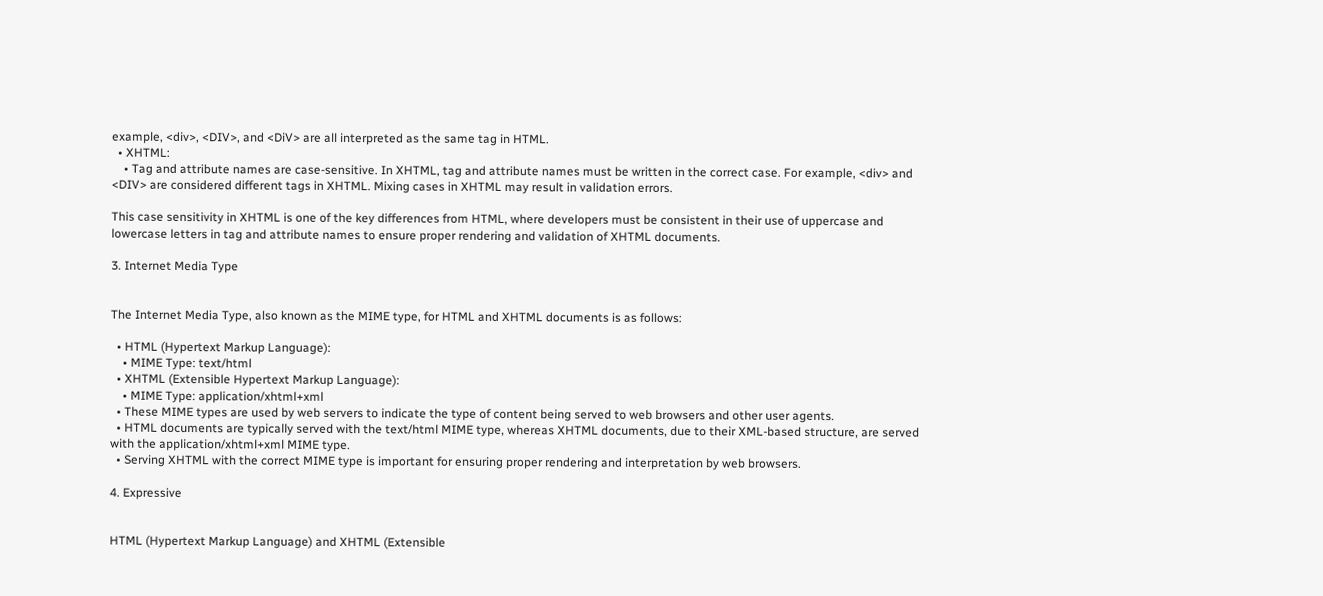example, <div>, <DIV>, and <DiV> are all interpreted as the same tag in HTML.
  • XHTML:
    • Tag and attribute names are case-sensitive. In XHTML, tag and attribute names must be written in the correct case. For example, <div> and <DIV> are considered different tags in XHTML. Mixing cases in XHTML may result in validation errors.

This case sensitivity in XHTML is one of the key differences from HTML, where developers must be consistent in their use of uppercase and lowercase letters in tag and attribute names to ensure proper rendering and validation of XHTML documents.

3. Internet Media Type


The Internet Media Type, also known as the MIME type, for HTML and XHTML documents is as follows:

  • HTML (Hypertext Markup Language):
    • MIME Type: text/html
  • XHTML (Extensible Hypertext Markup Language):
    • MIME Type: application/xhtml+xml
  • These MIME types are used by web servers to indicate the type of content being served to web browsers and other user agents.
  • HTML documents are typically served with the text/html MIME type, whereas XHTML documents, due to their XML-based structure, are served with the application/xhtml+xml MIME type.
  • Serving XHTML with the correct MIME type is important for ensuring proper rendering and interpretation by web browsers.

4. Expressive


HTML (Hypertext Markup Language) and XHTML (Extensible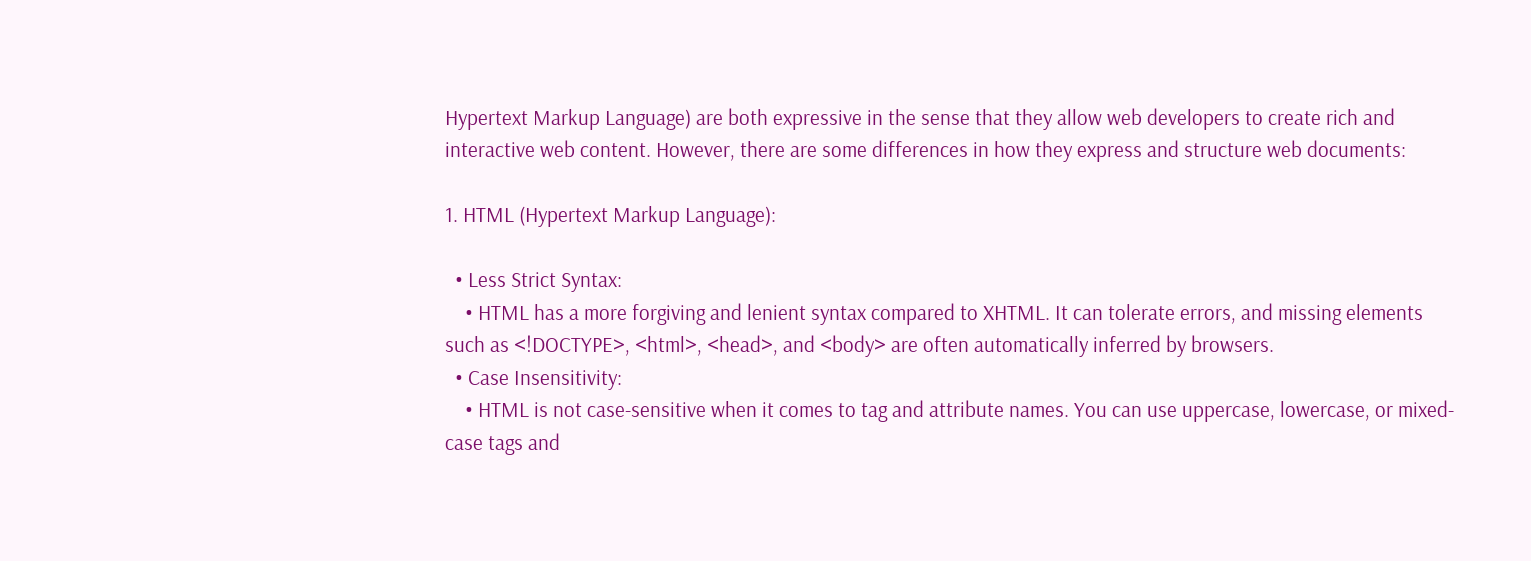Hypertext Markup Language) are both expressive in the sense that they allow web developers to create rich and interactive web content. However, there are some differences in how they express and structure web documents:

1. HTML (Hypertext Markup Language):

  • Less Strict Syntax:
    • HTML has a more forgiving and lenient syntax compared to XHTML. It can tolerate errors, and missing elements such as <!DOCTYPE>, <html>, <head>, and <body> are often automatically inferred by browsers.
  • Case Insensitivity:
    • HTML is not case-sensitive when it comes to tag and attribute names. You can use uppercase, lowercase, or mixed-case tags and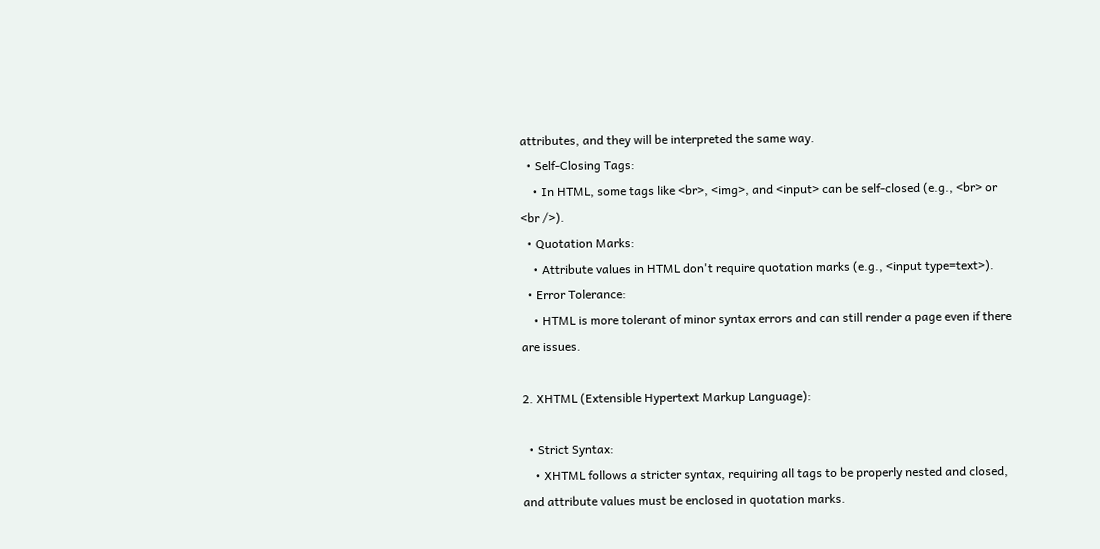attributes, and they will be interpreted the same way.
  • Self-Closing Tags:
    • In HTML, some tags like <br>, <img>, and <input> can be self-closed (e.g., <br> or <br />).
  • Quotation Marks:
    • Attribute values in HTML don't require quotation marks (e.g., <input type=text>).
  • Error Tolerance:
    • HTML is more tolerant of minor syntax errors and can still render a page even if there are issues.

2. XHTML (Extensible Hypertext Markup Language):

  • Strict Syntax:
    • XHTML follows a stricter syntax, requiring all tags to be properly nested and closed, and attribute values must be enclosed in quotation marks.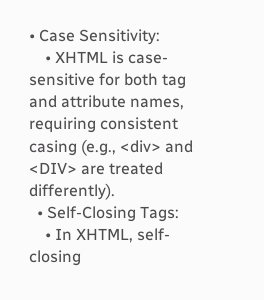• Case Sensitivity:
    • XHTML is case-sensitive for both tag and attribute names, requiring consistent casing (e.g., <div> and <DIV> are treated differently).
  • Self-Closing Tags:
    • In XHTML, self-closing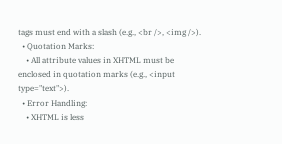tags must end with a slash (e.g., <br />, <img />).
  • Quotation Marks:
    • All attribute values in XHTML must be enclosed in quotation marks (e.g., <input type="text">).
  • Error Handling:
    • XHTML is less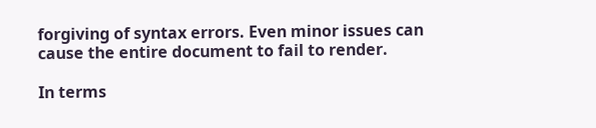forgiving of syntax errors. Even minor issues can cause the entire document to fail to render.

In terms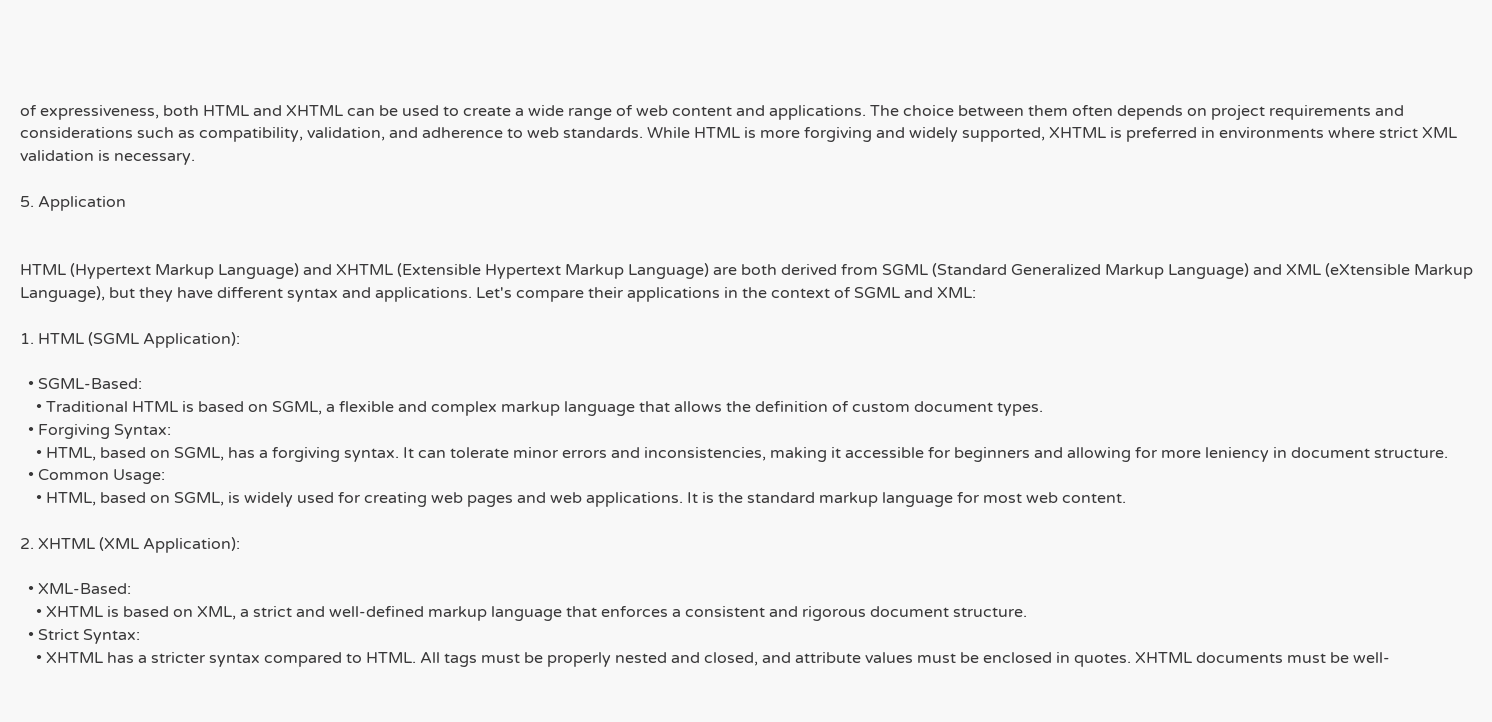of expressiveness, both HTML and XHTML can be used to create a wide range of web content and applications. The choice between them often depends on project requirements and considerations such as compatibility, validation, and adherence to web standards. While HTML is more forgiving and widely supported, XHTML is preferred in environments where strict XML validation is necessary.

5. Application


HTML (Hypertext Markup Language) and XHTML (Extensible Hypertext Markup Language) are both derived from SGML (Standard Generalized Markup Language) and XML (eXtensible Markup Language), but they have different syntax and applications. Let's compare their applications in the context of SGML and XML:

1. HTML (SGML Application):

  • SGML-Based:
    • Traditional HTML is based on SGML, a flexible and complex markup language that allows the definition of custom document types.
  • Forgiving Syntax:
    • HTML, based on SGML, has a forgiving syntax. It can tolerate minor errors and inconsistencies, making it accessible for beginners and allowing for more leniency in document structure.
  • Common Usage:
    • HTML, based on SGML, is widely used for creating web pages and web applications. It is the standard markup language for most web content.

2. XHTML (XML Application):

  • XML-Based:
    • XHTML is based on XML, a strict and well-defined markup language that enforces a consistent and rigorous document structure.
  • Strict Syntax:
    • XHTML has a stricter syntax compared to HTML. All tags must be properly nested and closed, and attribute values must be enclosed in quotes. XHTML documents must be well-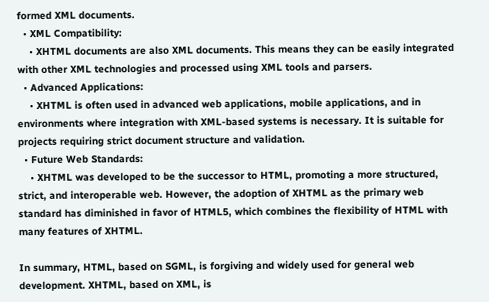formed XML documents.
  • XML Compatibility:
    • XHTML documents are also XML documents. This means they can be easily integrated with other XML technologies and processed using XML tools and parsers.
  • Advanced Applications:
    • XHTML is often used in advanced web applications, mobile applications, and in environments where integration with XML-based systems is necessary. It is suitable for projects requiring strict document structure and validation.
  • Future Web Standards:
    • XHTML was developed to be the successor to HTML, promoting a more structured, strict, and interoperable web. However, the adoption of XHTML as the primary web standard has diminished in favor of HTML5, which combines the flexibility of HTML with many features of XHTML.

In summary, HTML, based on SGML, is forgiving and widely used for general web development. XHTML, based on XML, is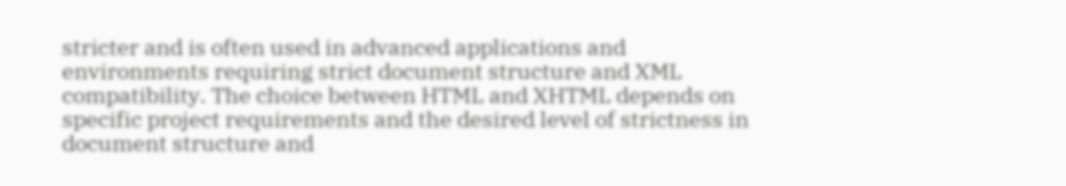stricter and is often used in advanced applications and environments requiring strict document structure and XML compatibility. The choice between HTML and XHTML depends on specific project requirements and the desired level of strictness in document structure and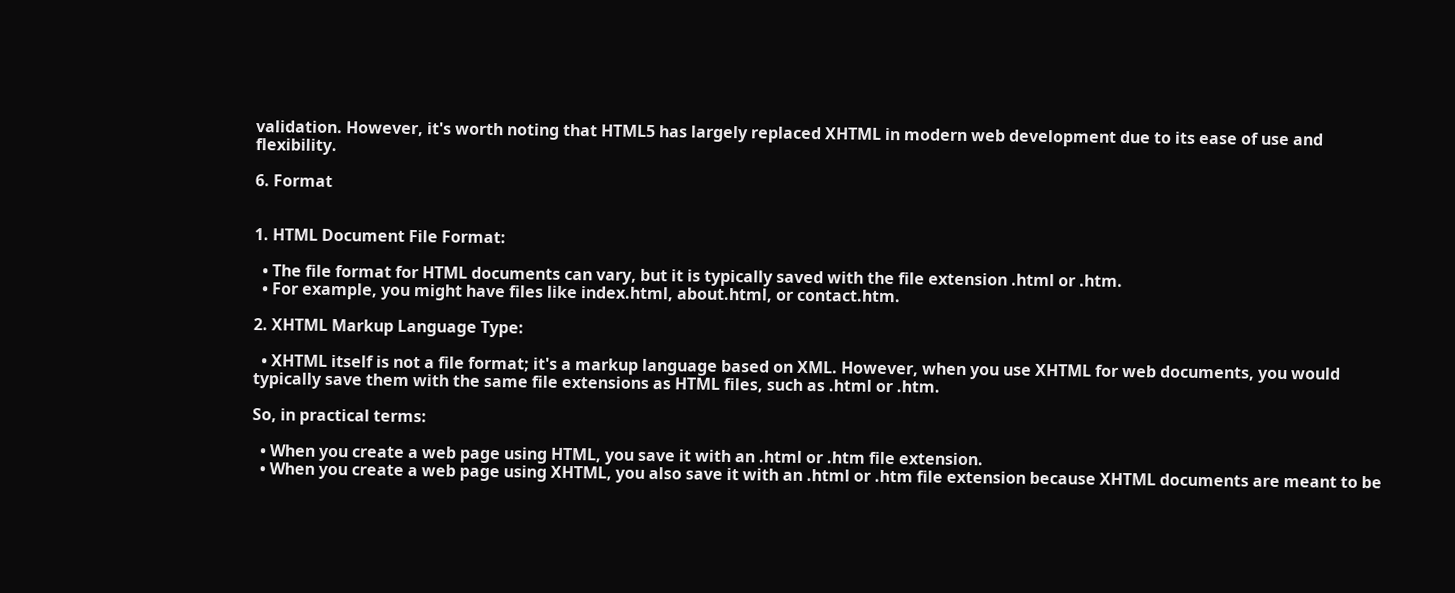validation. However, it's worth noting that HTML5 has largely replaced XHTML in modern web development due to its ease of use and flexibility.

6. Format


1. HTML Document File Format:

  • The file format for HTML documents can vary, but it is typically saved with the file extension .html or .htm.
  • For example, you might have files like index.html, about.html, or contact.htm.

2. XHTML Markup Language Type:

  • XHTML itself is not a file format; it's a markup language based on XML. However, when you use XHTML for web documents, you would typically save them with the same file extensions as HTML files, such as .html or .htm.

So, in practical terms:

  • When you create a web page using HTML, you save it with an .html or .htm file extension.
  • When you create a web page using XHTML, you also save it with an .html or .htm file extension because XHTML documents are meant to be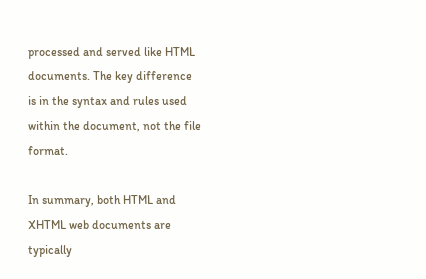processed and served like HTML documents. The key difference is in the syntax and rules used within the document, not the file format.

In summary, both HTML and XHTML web documents are typically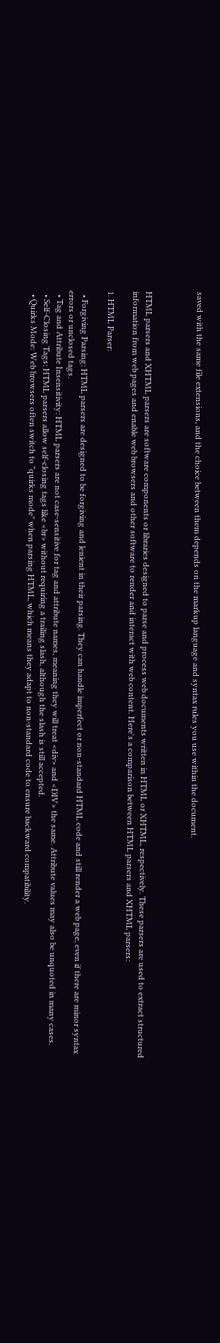saved with the same file extensions, and the choice between them depends on the markup language and syntax rules you use within the document.



HTML parsers and XHTML parsers are software components or libraries designed to parse and process web documents written in HTML or XHTML, respectively. These parsers are used to extract structured information from web pages and enable web browsers and other software to render and interact with web content. Here's a comparison between HTML parsers and XHTML parsers:

1. HTML Parser:

  • Forgiving Parsing: HTML parsers are designed to be forgiving and lenient in their parsing. They can handle imperfect or non-standard HTML code and still render a web page, even if there are minor syntax errors or unclosed tags.
  • Tag and Attribute Insensitivity: HTML parsers are not case-sensitive for tag and attribute names, meaning they will treat <div> and <DIV> the same. Attribute values may also be unquoted in many cases.
  • Self-Closing Tags: HTML parsers allow self-closing tags like <br> without requiring a trailing slash, although the slash is still accepted.
  • Quirks Mode: Web browsers often switch to "quirks mode" when parsing HTML, which means they adapt to non-standard code to ensure backward compatibility.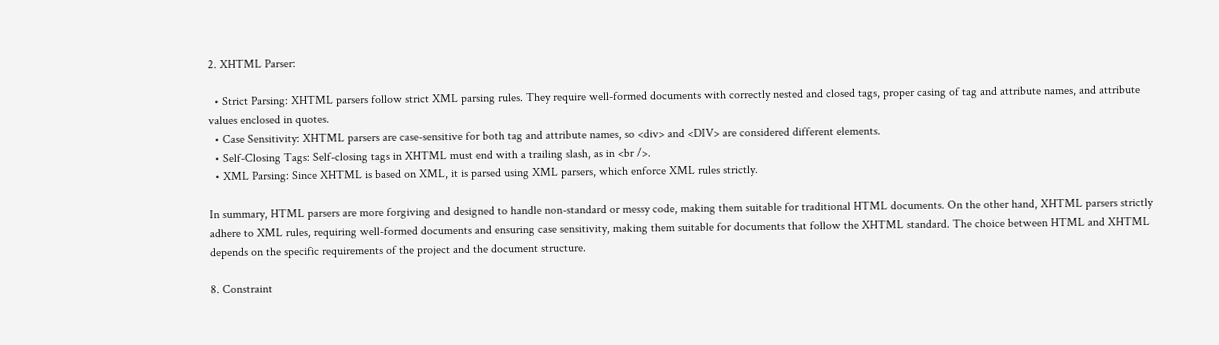2. XHTML Parser:

  • Strict Parsing: XHTML parsers follow strict XML parsing rules. They require well-formed documents with correctly nested and closed tags, proper casing of tag and attribute names, and attribute values enclosed in quotes.
  • Case Sensitivity: XHTML parsers are case-sensitive for both tag and attribute names, so <div> and <DIV> are considered different elements.
  • Self-Closing Tags: Self-closing tags in XHTML must end with a trailing slash, as in <br />.
  • XML Parsing: Since XHTML is based on XML, it is parsed using XML parsers, which enforce XML rules strictly.

In summary, HTML parsers are more forgiving and designed to handle non-standard or messy code, making them suitable for traditional HTML documents. On the other hand, XHTML parsers strictly adhere to XML rules, requiring well-formed documents and ensuring case sensitivity, making them suitable for documents that follow the XHTML standard. The choice between HTML and XHTML depends on the specific requirements of the project and the document structure.

8. Constraint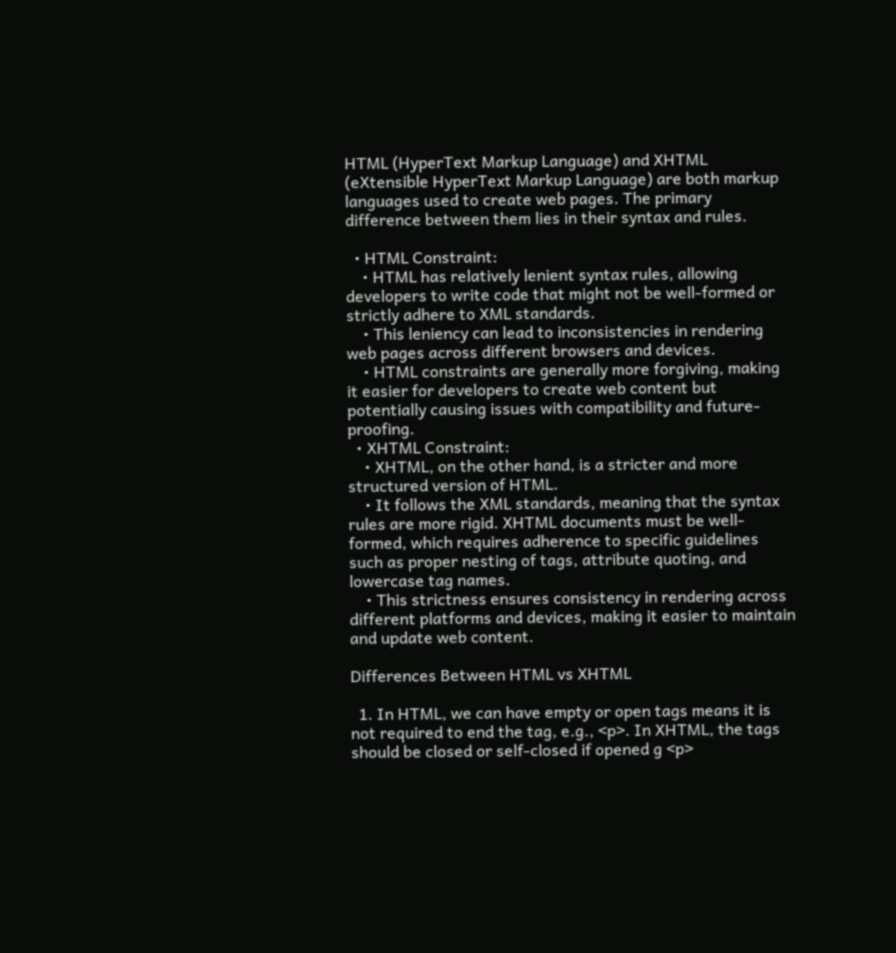HTML (HyperText Markup Language) and XHTML (eXtensible HyperText Markup Language) are both markup languages used to create web pages. The primary difference between them lies in their syntax and rules.

  • HTML Constraint:
    • HTML has relatively lenient syntax rules, allowing developers to write code that might not be well-formed or strictly adhere to XML standards.
    • This leniency can lead to inconsistencies in rendering web pages across different browsers and devices.
    • HTML constraints are generally more forgiving, making it easier for developers to create web content but potentially causing issues with compatibility and future-proofing.
  • XHTML Constraint:
    • XHTML, on the other hand, is a stricter and more structured version of HTML.
    • It follows the XML standards, meaning that the syntax rules are more rigid. XHTML documents must be well-formed, which requires adherence to specific guidelines such as proper nesting of tags, attribute quoting, and lowercase tag names.
    • This strictness ensures consistency in rendering across different platforms and devices, making it easier to maintain and update web content.

Differences Between HTML vs XHTML

  1. In HTML, we can have empty or open tags means it is not required to end the tag, e.g., <p>. In XHTML, the tags should be closed or self-closed if opened g <p>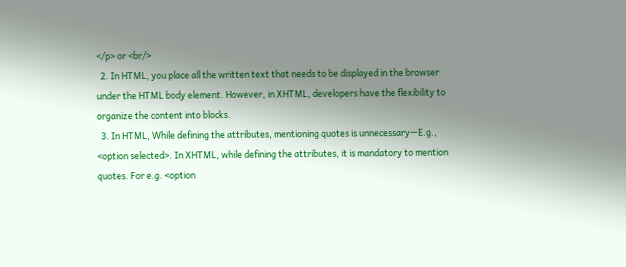</p> or <br/>
  2. In HTML, you place all the written text that needs to be displayed in the browser under the HTML body element. However, in XHTML, developers have the flexibility to organize the content into blocks.
  3. In HTML, While defining the attributes, mentioning quotes is unnecessary—E.g., <option selected>. In XHTML, while defining the attributes, it is mandatory to mention quotes. For e.g. <option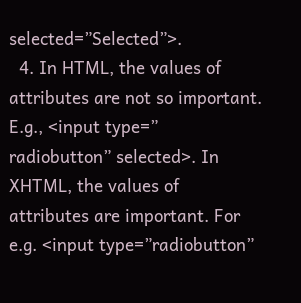selected=”Selected”>.
  4. In HTML, the values of attributes are not so important. E.g., <input type=” radiobutton” selected>. In XHTML, the values of attributes are important. For e.g. <input type=”radiobutton”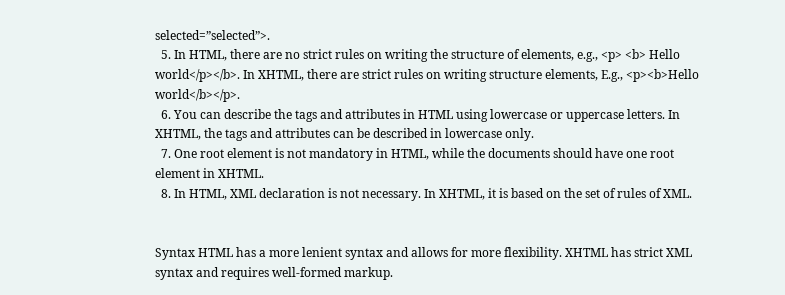selected=”selected”>.
  5. In HTML, there are no strict rules on writing the structure of elements, e.g., <p> <b> Hello world</p></b>. In XHTML, there are strict rules on writing structure elements, E.g., <p><b>Hello world</b></p>.
  6. You can describe the tags and attributes in HTML using lowercase or uppercase letters. In XHTML, the tags and attributes can be described in lowercase only.
  7. One root element is not mandatory in HTML, while the documents should have one root element in XHTML.
  8. In HTML, XML declaration is not necessary. In XHTML, it is based on the set of rules of XML.


Syntax HTML has a more lenient syntax and allows for more flexibility. XHTML has strict XML syntax and requires well-formed markup.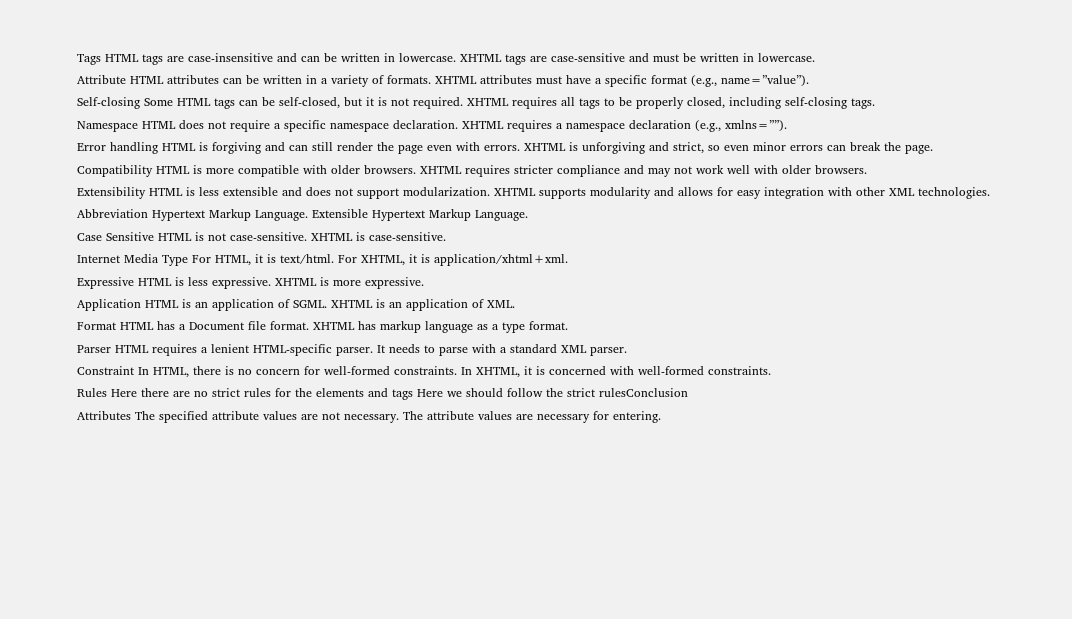Tags HTML tags are case-insensitive and can be written in lowercase. XHTML tags are case-sensitive and must be written in lowercase.
Attribute HTML attributes can be written in a variety of formats. XHTML attributes must have a specific format (e.g., name=”value”).
Self-closing Some HTML tags can be self-closed, but it is not required. XHTML requires all tags to be properly closed, including self-closing tags.
Namespace HTML does not require a specific namespace declaration. XHTML requires a namespace declaration (e.g., xmlns=””).
Error handling HTML is forgiving and can still render the page even with errors. XHTML is unforgiving and strict, so even minor errors can break the page.
Compatibility HTML is more compatible with older browsers. XHTML requires stricter compliance and may not work well with older browsers.
Extensibility HTML is less extensible and does not support modularization. XHTML supports modularity and allows for easy integration with other XML technologies.
Abbreviation Hypertext Markup Language. Extensible Hypertext Markup Language.
Case Sensitive HTML is not case-sensitive. XHTML is case-sensitive.
Internet Media Type For HTML, it is text/html. For XHTML, it is application/xhtml+xml.
Expressive HTML is less expressive. XHTML is more expressive.
Application HTML is an application of SGML. XHTML is an application of XML.
Format HTML has a Document file format. XHTML has markup language as a type format.
Parser HTML requires a lenient HTML-specific parser. It needs to parse with a standard XML parser.
Constraint In HTML, there is no concern for well-formed constraints. In XHTML, it is concerned with well-formed constraints.
Rules Here there are no strict rules for the elements and tags Here we should follow the strict rulesConclusion
Attributes The specified attribute values are not necessary. The attribute values are necessary for entering.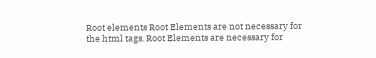Root elements Root Elements are not necessary for the html tags. Root Elements are necessary for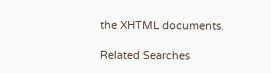the XHTML documents.

Related Searches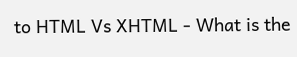to HTML Vs XHTML - What is the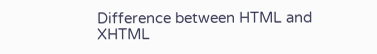Difference between HTML and XHTML